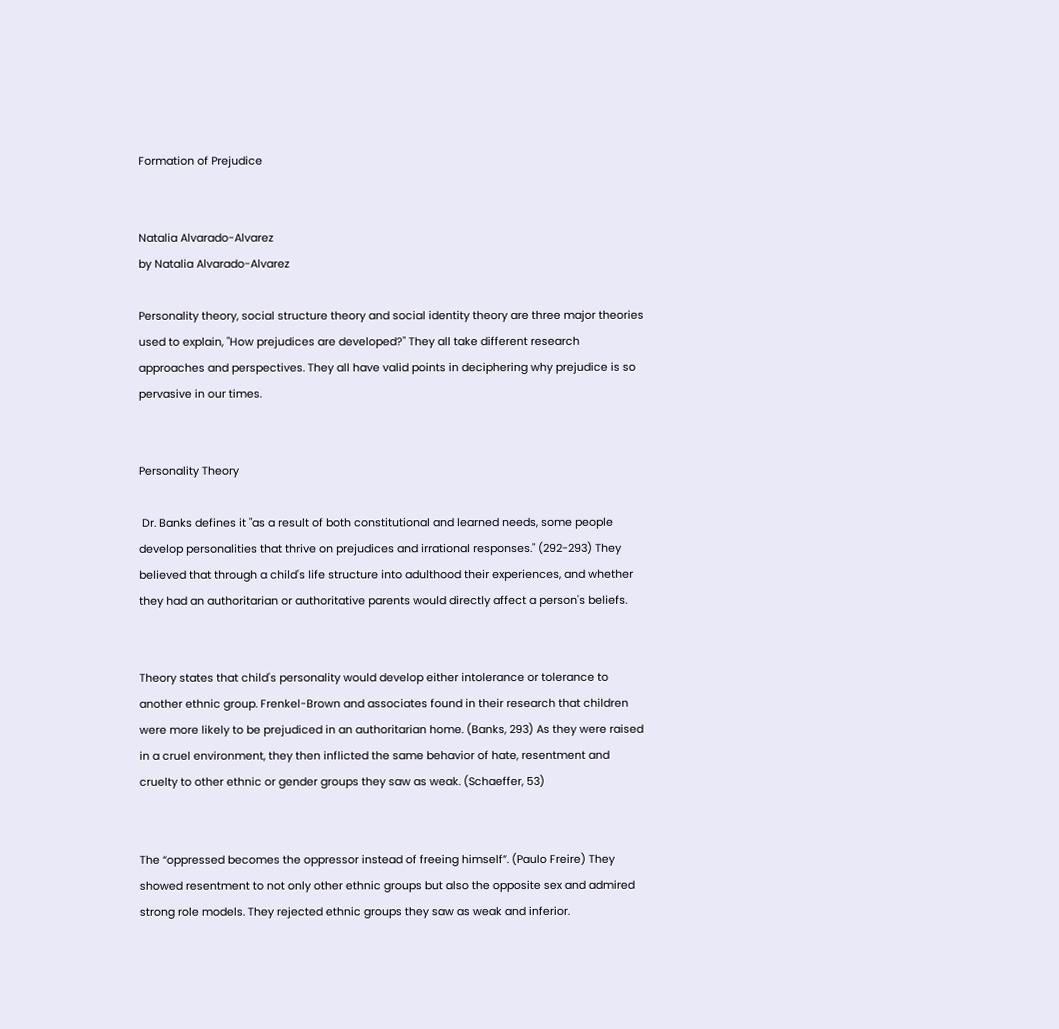Formation of Prejudice


Natalia Alvarado-Alvarez
by Natalia Alvarado-Alvarez

Personality theory, social structure theory and social identity theory are three major theories used to explain, "How prejudices are developed?" They all take different research approaches and perspectives. They all have valid points in deciphering why prejudice is so pervasive in our times.


Personality Theory

 Dr. Banks defines it "as a result of both constitutional and learned needs, some people develop personalities that thrive on prejudices and irrational responses." (292-293) They believed that through a child's life structure into adulthood their experiences, and whether they had an authoritarian or authoritative parents would directly affect a person's beliefs.


Theory states that child's personality would develop either intolerance or tolerance to another ethnic group. Frenkel-Brown and associates found in their research that children were more likely to be prejudiced in an authoritarian home. (Banks, 293) As they were raised in a cruel environment, they then inflicted the same behavior of hate, resentment and cruelty to other ethnic or gender groups they saw as weak. (Schaeffer, 53)


The “oppressed becomes the oppressor instead of freeing himself”. (Paulo Freire) They showed resentment to not only other ethnic groups but also the opposite sex and admired strong role models. They rejected ethnic groups they saw as weak and inferior.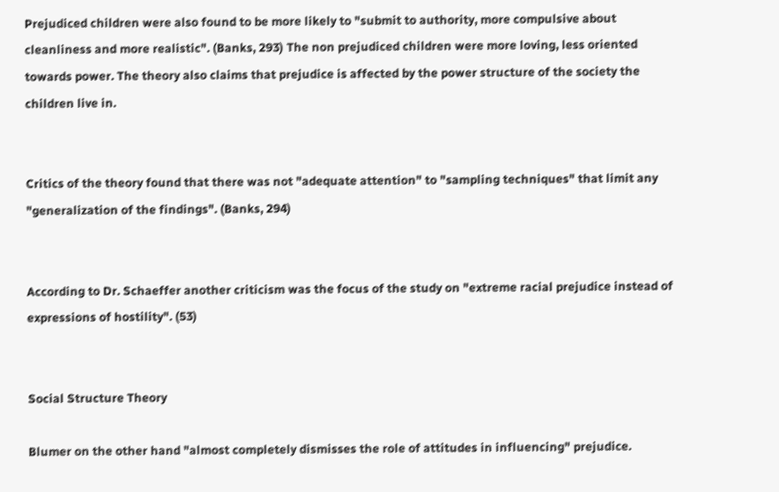Prejudiced children were also found to be more likely to "submit to authority, more compulsive about cleanliness and more realistic". (Banks, 293) The non prejudiced children were more loving, less oriented towards power. The theory also claims that prejudice is affected by the power structure of the society the children live in.


Critics of the theory found that there was not "adequate attention" to "sampling techniques" that limit any "generalization of the findings". (Banks, 294)


According to Dr. Schaeffer another criticism was the focus of the study on "extreme racial prejudice instead of expressions of hostility". (53)


Social Structure Theory

Blumer on the other hand "almost completely dismisses the role of attitudes in influencing" prejudice.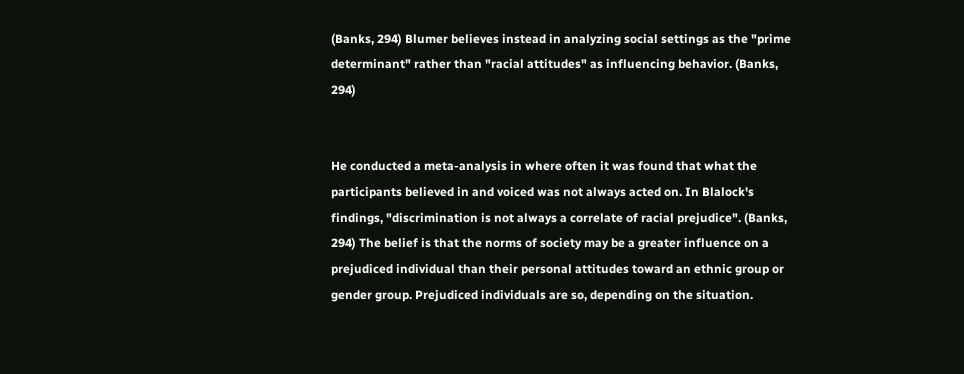(Banks, 294) Blumer believes instead in analyzing social settings as the "prime determinant" rather than "racial attitudes" as influencing behavior. (Banks, 294)


He conducted a meta-analysis in where often it was found that what the participants believed in and voiced was not always acted on. In Blalock's findings, "discrimination is not always a correlate of racial prejudice". (Banks, 294) The belief is that the norms of society may be a greater influence on a prejudiced individual than their personal attitudes toward an ethnic group or gender group. Prejudiced individuals are so, depending on the situation.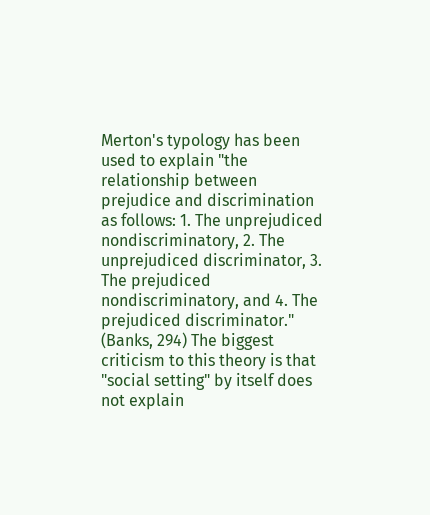Merton's typology has been used to explain "the relationship between prejudice and discrimination as follows: 1. The unprejudiced nondiscriminatory, 2. The unprejudiced discriminator, 3. The prejudiced nondiscriminatory, and 4. The prejudiced discriminator." (Banks, 294) The biggest criticism to this theory is that "social setting" by itself does not explain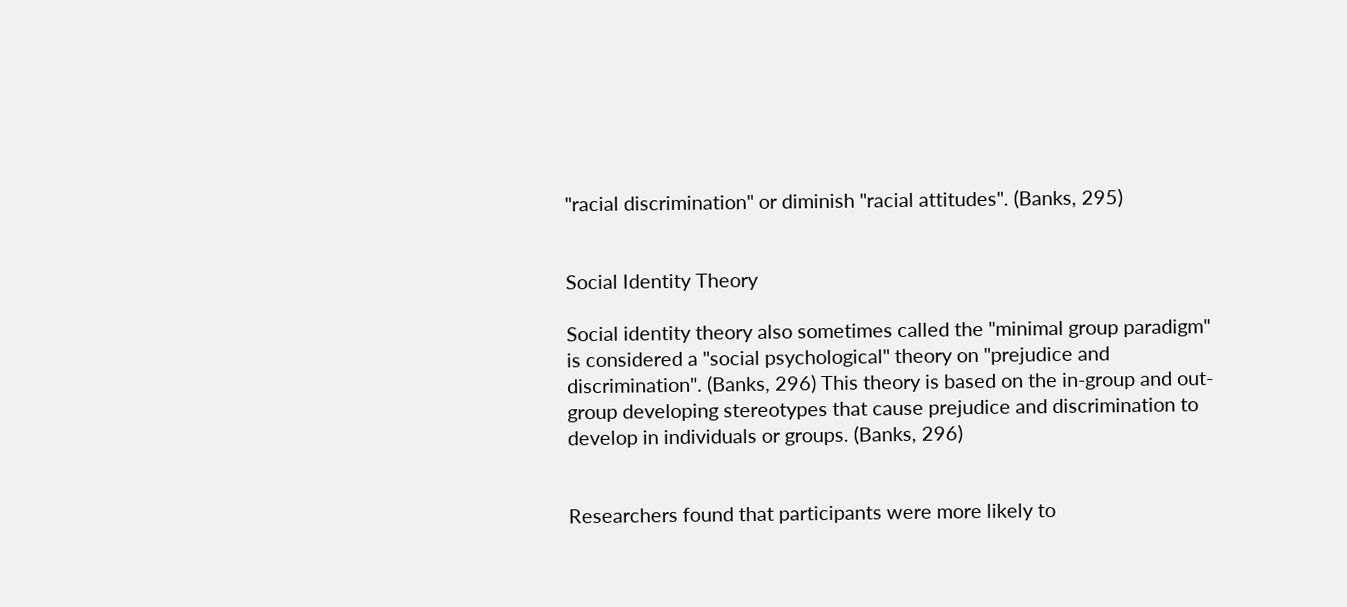"racial discrimination" or diminish "racial attitudes". (Banks, 295)


Social Identity Theory

Social identity theory also sometimes called the "minimal group paradigm" is considered a "social psychological" theory on "prejudice and discrimination". (Banks, 296) This theory is based on the in-group and out-group developing stereotypes that cause prejudice and discrimination to develop in individuals or groups. (Banks, 296)


Researchers found that participants were more likely to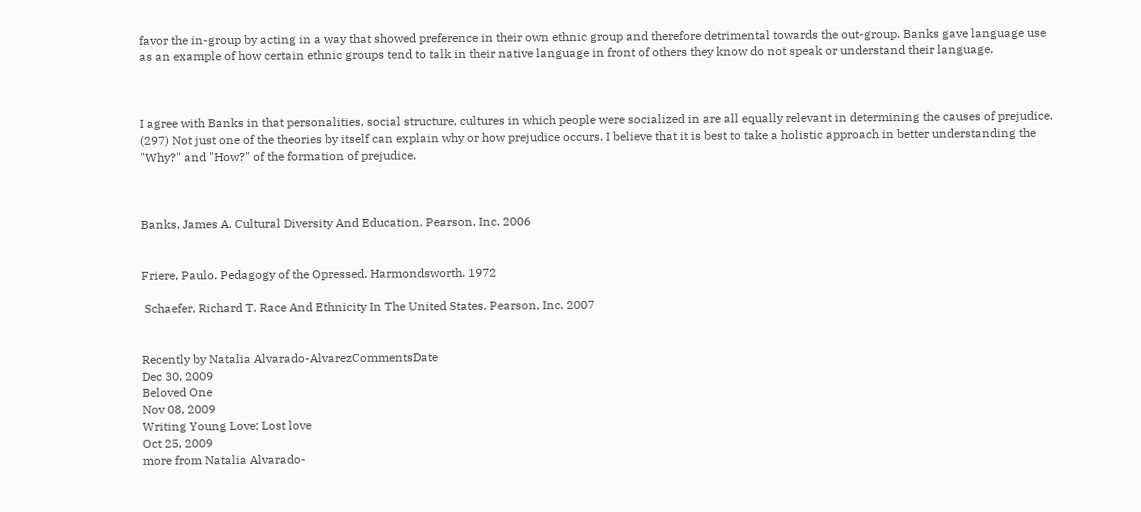favor the in-group by acting in a way that showed preference in their own ethnic group and therefore detrimental towards the out-group. Banks gave language use as an example of how certain ethnic groups tend to talk in their native language in front of others they know do not speak or understand their language.



I agree with Banks in that personalities, social structure, cultures in which people were socialized in are all equally relevant in determining the causes of prejudice. (297) Not just one of the theories by itself can explain why or how prejudice occurs. I believe that it is best to take a holistic approach in better understanding the "Why?" and "How?" of the formation of prejudice.



Banks, James A. Cultural Diversity And Education. Pearson, Inc. 2006


Friere, Paulo. Pedagogy of the Opressed. Harmondsworth. 1972

 Schaefer, Richard T. Race And Ethnicity In The United States. Pearson, Inc. 2007


Recently by Natalia Alvarado-AlvarezCommentsDate
Dec 30, 2009
Beloved One
Nov 08, 2009
Writing Young Love: Lost love
Oct 25, 2009
more from Natalia Alvarado-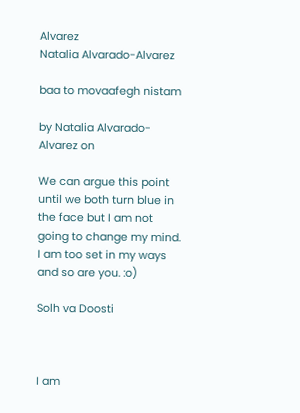Alvarez
Natalia Alvarado-Alvarez

baa to movaafegh nistam

by Natalia Alvarado-Alvarez on

We can argue this point until we both turn blue in the face but I am not going to change my mind. I am too set in my ways and so are you. :o)

Solh va Doosti



I am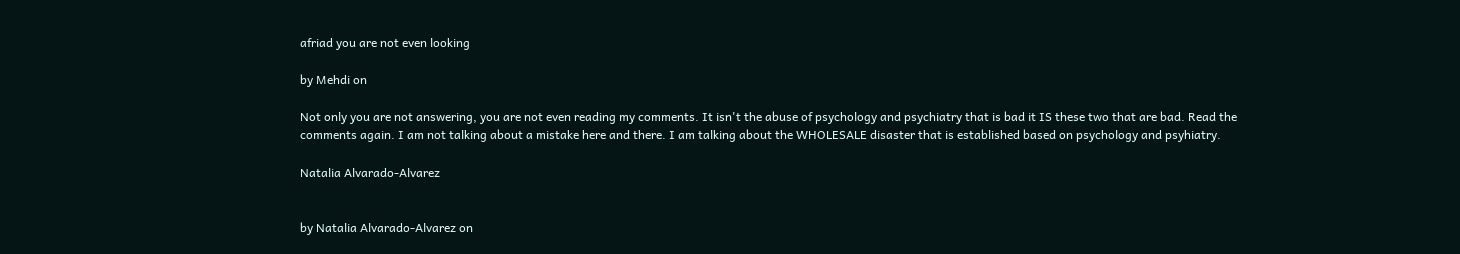afriad you are not even looking

by Mehdi on

Not only you are not answering, you are not even reading my comments. It isn't the abuse of psychology and psychiatry that is bad it IS these two that are bad. Read the comments again. I am not talking about a mistake here and there. I am talking about the WHOLESALE disaster that is established based on psychology and psyhiatry.

Natalia Alvarado-Alvarez


by Natalia Alvarado-Alvarez on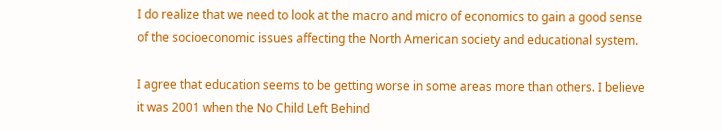I do realize that we need to look at the macro and micro of economics to gain a good sense of the socioeconomic issues affecting the North American society and educational system.

I agree that education seems to be getting worse in some areas more than others. I believe it was 2001 when the No Child Left Behind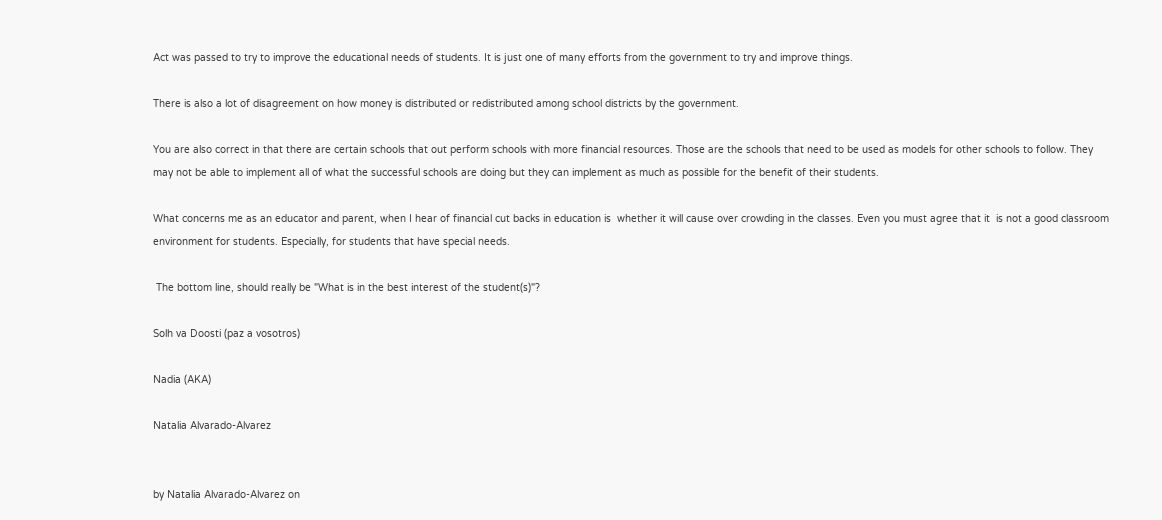Act was passed to try to improve the educational needs of students. It is just one of many efforts from the government to try and improve things.

There is also a lot of disagreement on how money is distributed or redistributed among school districts by the government.

You are also correct in that there are certain schools that out perform schools with more financial resources. Those are the schools that need to be used as models for other schools to follow. They may not be able to implement all of what the successful schools are doing but they can implement as much as possible for the benefit of their students.

What concerns me as an educator and parent, when I hear of financial cut backs in education is  whether it will cause over crowding in the classes. Even you must agree that it  is not a good classroom environment for students. Especially, for students that have special needs.

 The bottom line, should really be "What is in the best interest of the student(s)"?

Solh va Doosti (paz a vosotros)

Nadia (AKA)

Natalia Alvarado-Alvarez


by Natalia Alvarado-Alvarez on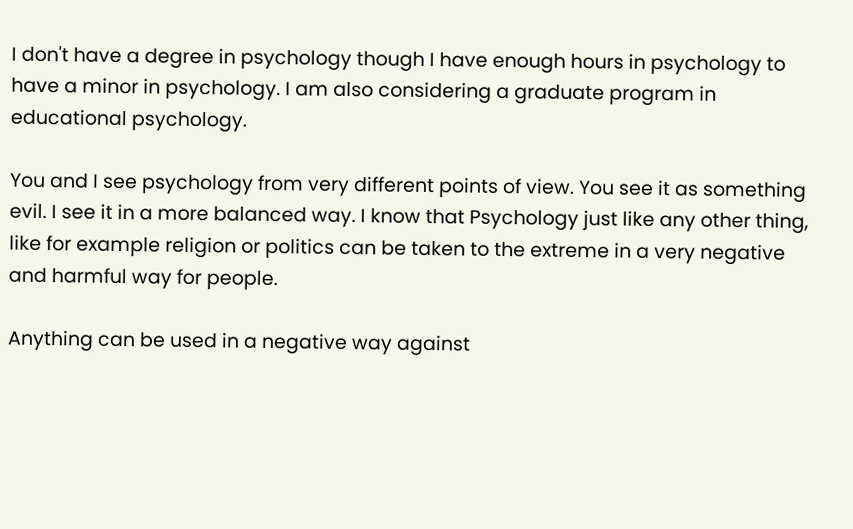I don't have a degree in psychology though I have enough hours in psychology to have a minor in psychology. I am also considering a graduate program in educational psychology.

You and I see psychology from very different points of view. You see it as something evil. I see it in a more balanced way. I know that Psychology just like any other thing, like for example religion or politics can be taken to the extreme in a very negative and harmful way for people.

Anything can be used in a negative way against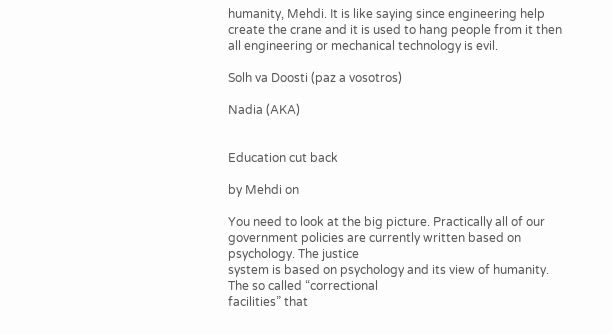humanity, Mehdi. It is like saying since engineering help create the crane and it is used to hang people from it then all engineering or mechanical technology is evil.

Solh va Doosti (paz a vosotros)

Nadia (AKA)


Education cut back

by Mehdi on

You need to look at the big picture. Practically all of our
government policies are currently written based on psychology. The justice
system is based on psychology and its view of humanity. The so called “correctional
facilities” that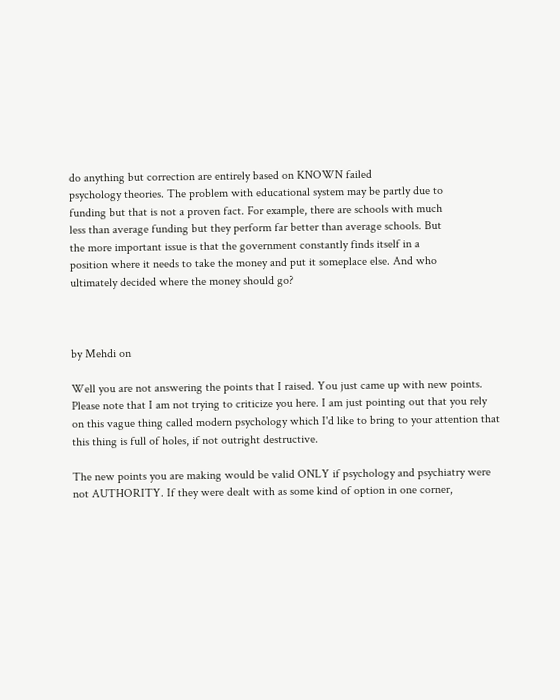do anything but correction are entirely based on KNOWN failed
psychology theories. The problem with educational system may be partly due to
funding but that is not a proven fact. For example, there are schools with much
less than average funding but they perform far better than average schools. But
the more important issue is that the government constantly finds itself in a
position where it needs to take the money and put it someplace else. And who
ultimately decided where the money should go?



by Mehdi on

Well you are not answering the points that I raised. You just came up with new points. Please note that I am not trying to criticize you here. I am just pointing out that you rely on this vague thing called modern psychology which I'd like to bring to your attention that this thing is full of holes, if not outright destructive.

The new points you are making would be valid ONLY if psychology and psychiatry were not AUTHORITY. If they were dealt with as some kind of option in one corner,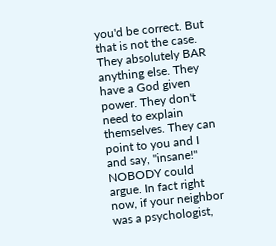you'd be correct. But that is not the case. They absolutely BAR anything else. They have a God given power. They don't need to explain themselves. They can point to you and I and say, "insane!" NOBODY could argue. In fact right now, if your neighbor was a psychologist,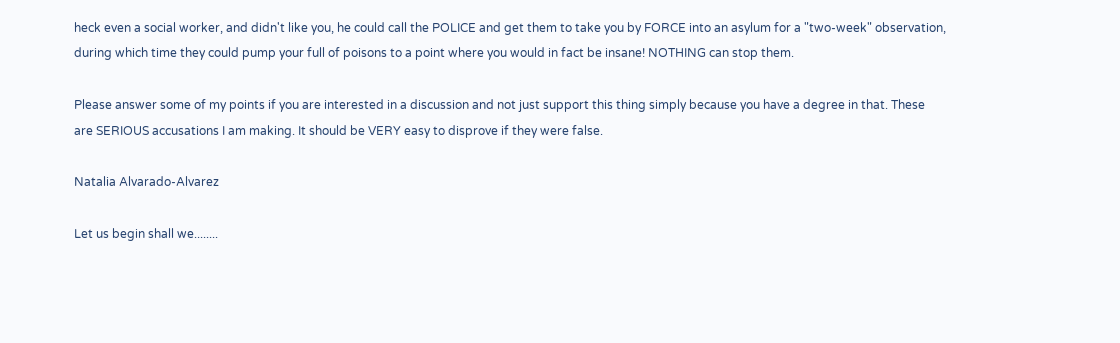heck even a social worker, and didn't like you, he could call the POLICE and get them to take you by FORCE into an asylum for a "two-week" observation, during which time they could pump your full of poisons to a point where you would in fact be insane! NOTHING can stop them.

Please answer some of my points if you are interested in a discussion and not just support this thing simply because you have a degree in that. These are SERIOUS accusations I am making. It should be VERY easy to disprove if they were false.

Natalia Alvarado-Alvarez

Let us begin shall we........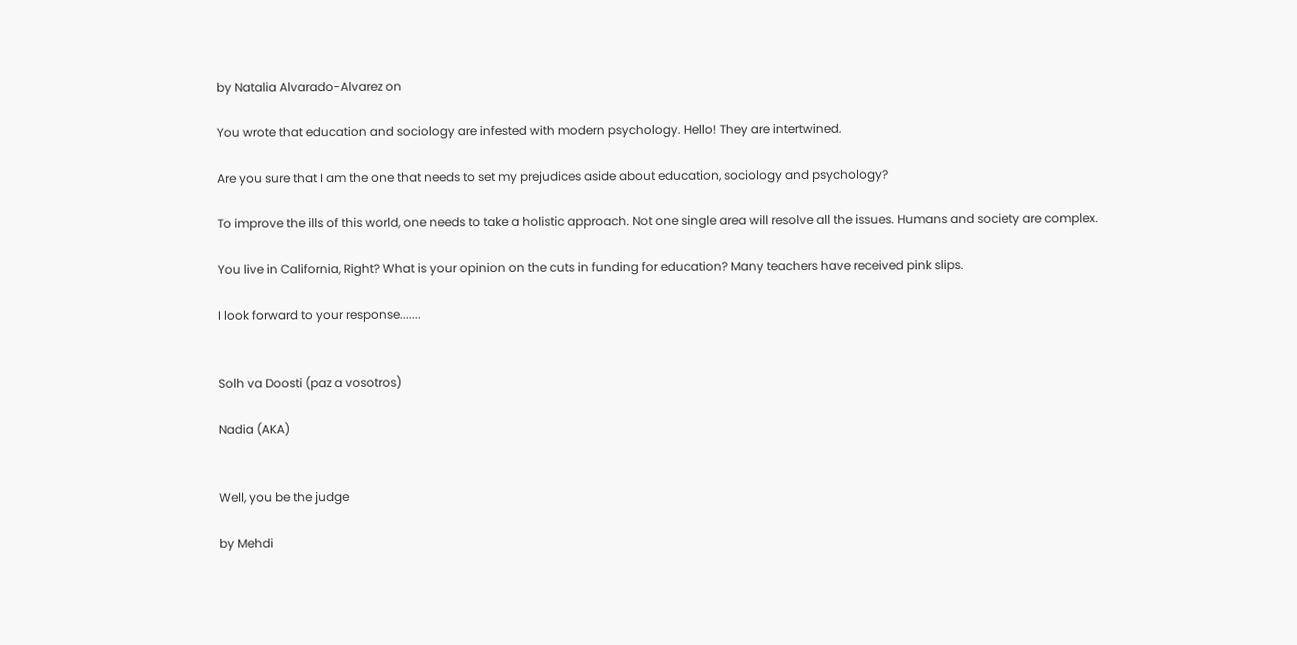by Natalia Alvarado-Alvarez on

You wrote that education and sociology are infested with modern psychology. Hello! They are intertwined.

Are you sure that I am the one that needs to set my prejudices aside about education, sociology and psychology?

To improve the ills of this world, one needs to take a holistic approach. Not one single area will resolve all the issues. Humans and society are complex.

You live in California, Right? What is your opinion on the cuts in funding for education? Many teachers have received pink slips.

I look forward to your response.......


Solh va Doosti (paz a vosotros)

Nadia (AKA)


Well, you be the judge

by Mehdi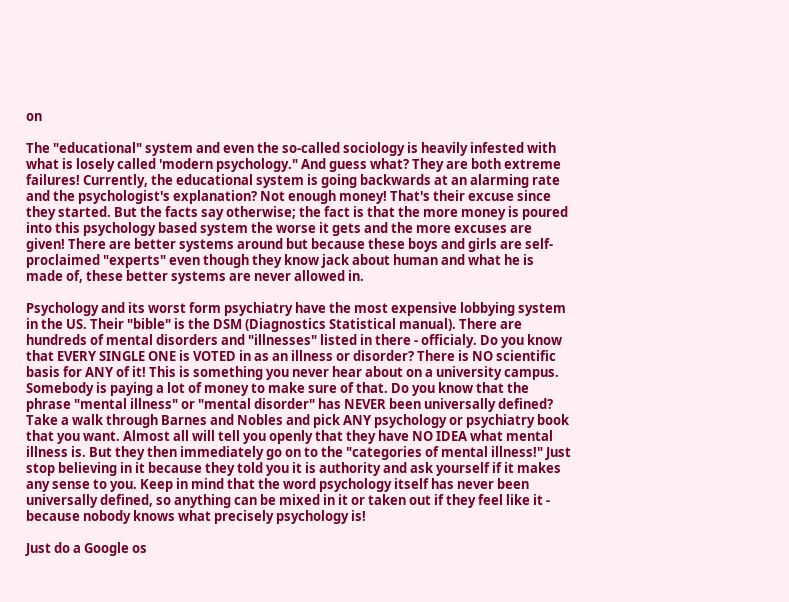on

The "educational" system and even the so-called sociology is heavily infested with what is losely called 'modern psychology." And guess what? They are both extreme failures! Currently, the educational system is going backwards at an alarming rate and the psychologist's explanation? Not enough money! That's their excuse since they started. But the facts say otherwise; the fact is that the more money is poured into this psychology based system the worse it gets and the more excuses are given! There are better systems around but because these boys and girls are self-proclaimed "experts" even though they know jack about human and what he is made of, these better systems are never allowed in.

Psychology and its worst form psychiatry have the most expensive lobbying system in the US. Their "bible" is the DSM (Diagnostics Statistical manual). There are hundreds of mental disorders and "illnesses" listed in there - officialy. Do you know that EVERY SINGLE ONE is VOTED in as an illness or disorder? There is NO scientific basis for ANY of it! This is something you never hear about on a university campus. Somebody is paying a lot of money to make sure of that. Do you know that the phrase "mental illness" or "mental disorder" has NEVER been universally defined? Take a walk through Barnes and Nobles and pick ANY psychology or psychiatry book that you want. Almost all will tell you openly that they have NO IDEA what mental illness is. But they then immediately go on to the "categories of mental illness!" Just stop believing in it because they told you it is authority and ask yourself if it makes any sense to you. Keep in mind that the word psychology itself has never been universally defined, so anything can be mixed in it or taken out if they feel like it - because nobody knows what precisely psychology is!

Just do a Google os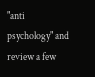"anti psychology" and review a few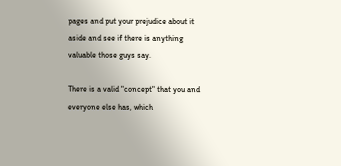pages and put your prejudice about it aside and see if there is anything valuable those guys say.

There is a valid "concept" that you and everyone else has, which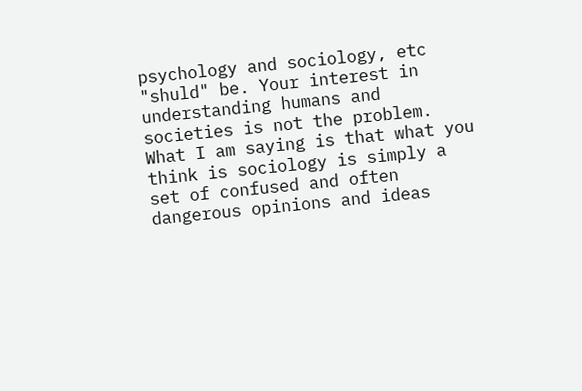psychology and sociology, etc "shuld" be. Your interest in understanding humans and societies is not the problem. What I am saying is that what you think is sociology is simply a set of confused and often dangerous opinions and ideas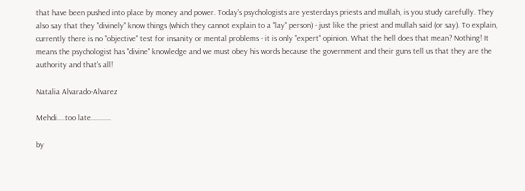that have been pushed into place by money and power. Today's psychologists are yesterdays priests and mullah, is you study carefully. They also say that they "divinely" know things (which they cannot explain to a "lay" person) - just like the priest and mullah said (or say). To explain, currently there is no "objective" test for insanity or mental problems - it is only "expert" opinion. What the hell does that mean? Nothing! It means the psychologist has "divine" knowledge and we must obey his words because the government and their guns tell us that they are the authority and that's all!

Natalia Alvarado-Alvarez

Mehdi....too late..........

by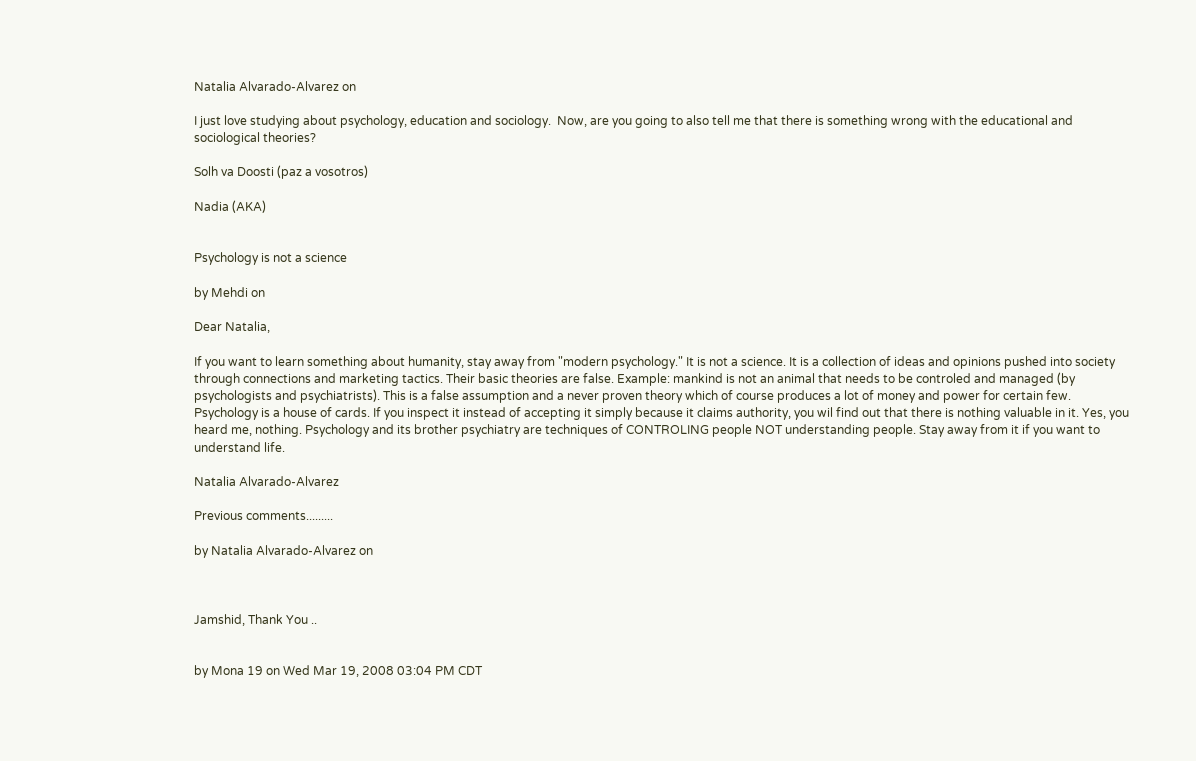Natalia Alvarado-Alvarez on

I just love studying about psychology, education and sociology.  Now, are you going to also tell me that there is something wrong with the educational and sociological theories?

Solh va Doosti (paz a vosotros)

Nadia (AKA)


Psychology is not a science

by Mehdi on

Dear Natalia,

If you want to learn something about humanity, stay away from "modern psychology." It is not a science. It is a collection of ideas and opinions pushed into society through connections and marketing tactics. Their basic theories are false. Example: mankind is not an animal that needs to be controled and managed (by psychologists and psychiatrists). This is a false assumption and a never proven theory which of course produces a lot of money and power for certain few. Psychology is a house of cards. If you inspect it instead of accepting it simply because it claims authority, you wil find out that there is nothing valuable in it. Yes, you heard me, nothing. Psychology and its brother psychiatry are techniques of CONTROLING people NOT understanding people. Stay away from it if you want to understand life.

Natalia Alvarado-Alvarez

Previous comments.........

by Natalia Alvarado-Alvarez on



Jamshid, Thank You ..


by Mona 19 on Wed Mar 19, 2008 03:04 PM CDT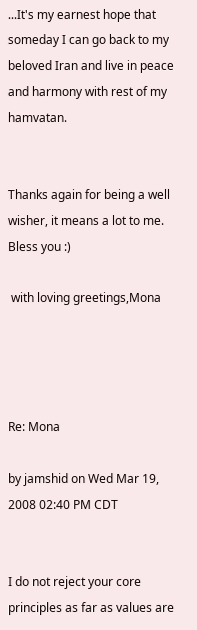...It's my earnest hope that someday I can go back to my beloved Iran and live in peace and harmony with rest of my hamvatan.


Thanks again for being a well wisher, it means a lot to me. Bless you :)

 with loving greetings,Mona




Re: Mona

by jamshid on Wed Mar 19, 2008 02:40 PM CDT


I do not reject your core principles as far as values are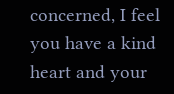concerned, I feel you have a kind heart and your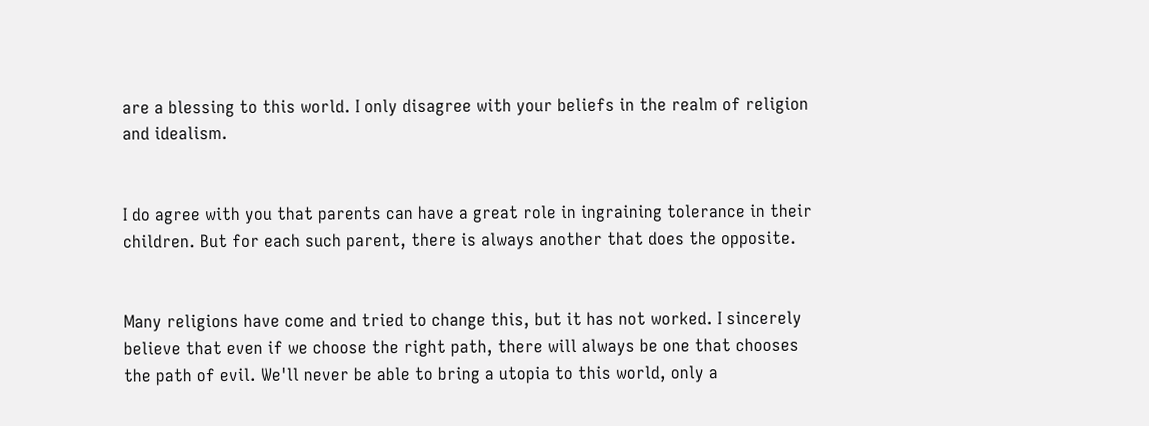are a blessing to this world. I only disagree with your beliefs in the realm of religion and idealism.


I do agree with you that parents can have a great role in ingraining tolerance in their children. But for each such parent, there is always another that does the opposite.


Many religions have come and tried to change this, but it has not worked. I sincerely believe that even if we choose the right path, there will always be one that chooses the path of evil. We'll never be able to bring a utopia to this world, only a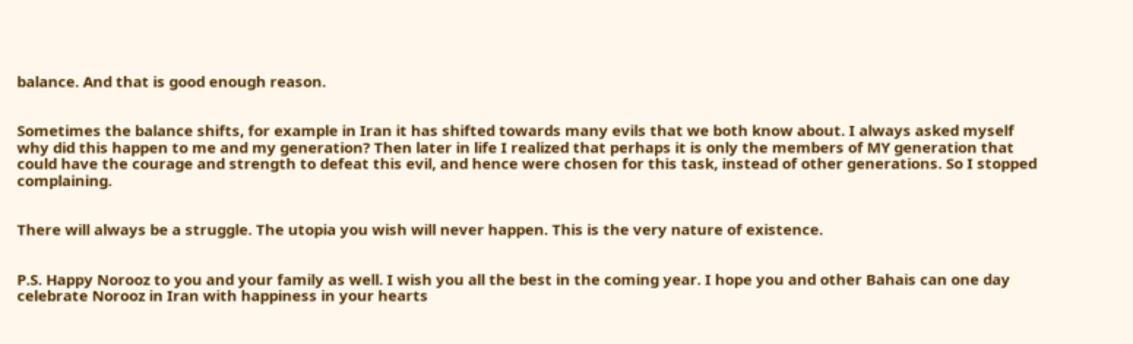balance. And that is good enough reason.


Sometimes the balance shifts, for example in Iran it has shifted towards many evils that we both know about. I always asked myself why did this happen to me and my generation? Then later in life I realized that perhaps it is only the members of MY generation that could have the courage and strength to defeat this evil, and hence were chosen for this task, instead of other generations. So I stopped complaining.


There will always be a struggle. The utopia you wish will never happen. This is the very nature of existence.


P.S. Happy Norooz to you and your family as well. I wish you all the best in the coming year. I hope you and other Bahais can one day celebrate Norooz in Iran with happiness in your hearts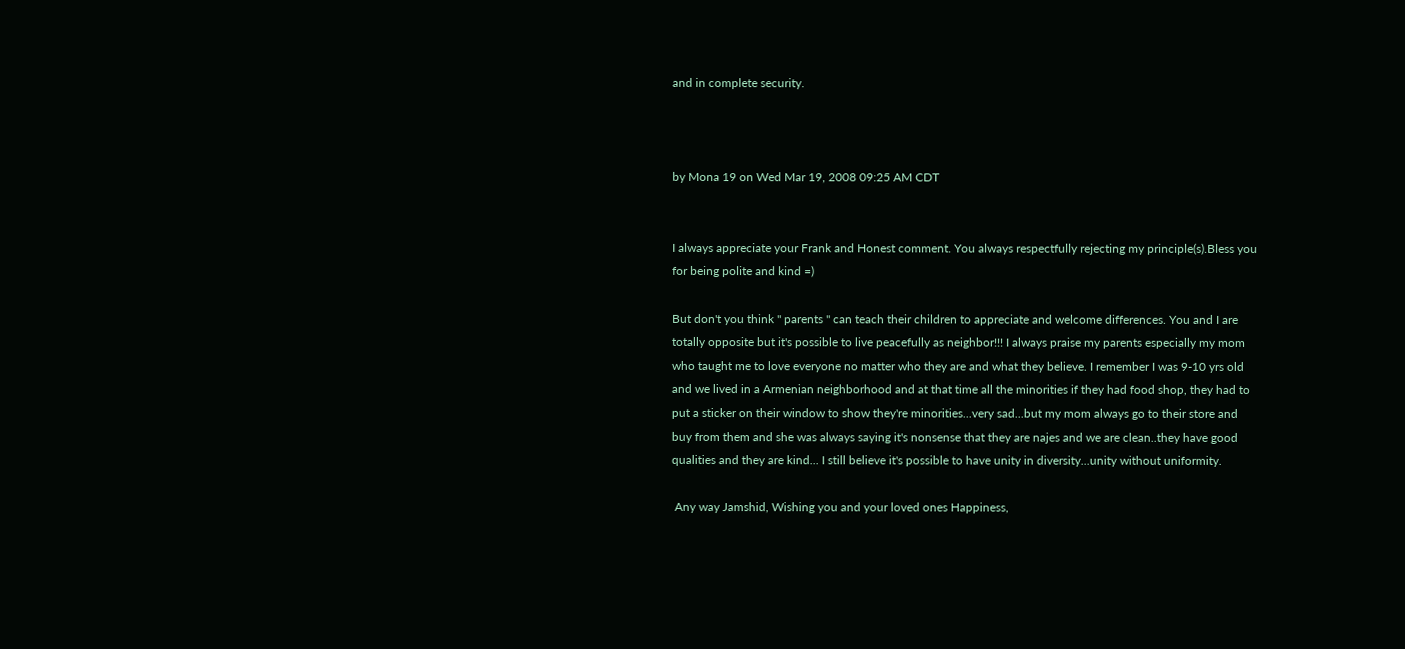and in complete security.



by Mona 19 on Wed Mar 19, 2008 09:25 AM CDT


I always appreciate your Frank and Honest comment. You always respectfully rejecting my principle(s).Bless you for being polite and kind =)

But don't you think " parents " can teach their children to appreciate and welcome differences. You and I are totally opposite but it's possible to live peacefully as neighbor!!! I always praise my parents especially my mom who taught me to love everyone no matter who they are and what they believe. I remember I was 9-10 yrs old and we lived in a Armenian neighborhood and at that time all the minorities if they had food shop, they had to put a sticker on their window to show they're minorities...very sad...but my mom always go to their store and buy from them and she was always saying it's nonsense that they are najes and we are clean..they have good qualities and they are kind... I still believe it's possible to have unity in diversity...unity without uniformity.

 Any way Jamshid, Wishing you and your loved ones Happiness,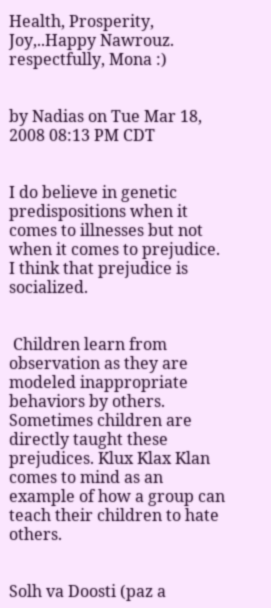Health, Prosperity, Joy,..Happy Nawrouz.
respectfully, Mona :)


by Nadias on Tue Mar 18, 2008 08:13 PM CDT


I do believe in genetic predispositions when it comes to illnesses but not when it comes to prejudice. I think that prejudice is socialized.


 Children learn from observation as they are modeled inappropriate behaviors by others. Sometimes children are directly taught these prejudices. Klux Klax Klan comes to mind as an example of how a group can teach their children to hate others.


Solh va Doosti (paz a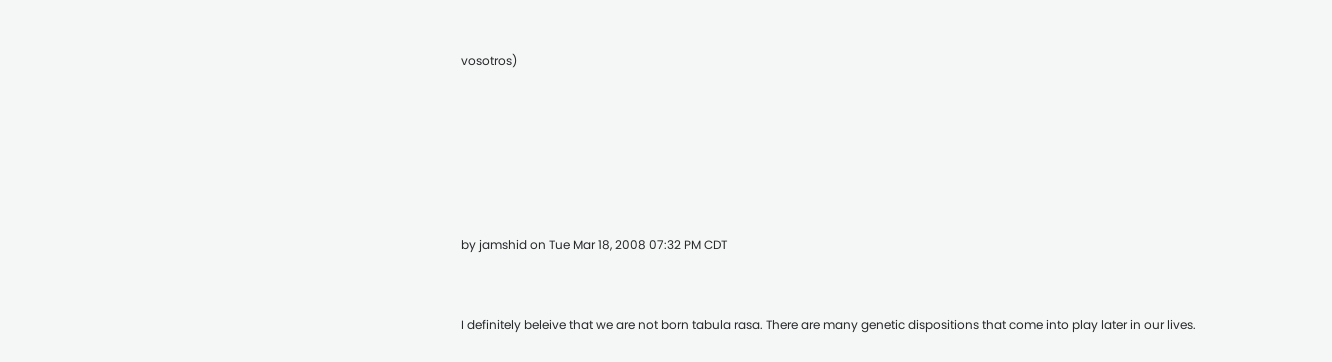vosotros)






by jamshid on Tue Mar 18, 2008 07:32 PM CDT


I definitely beleive that we are not born tabula rasa. There are many genetic dispositions that come into play later in our lives.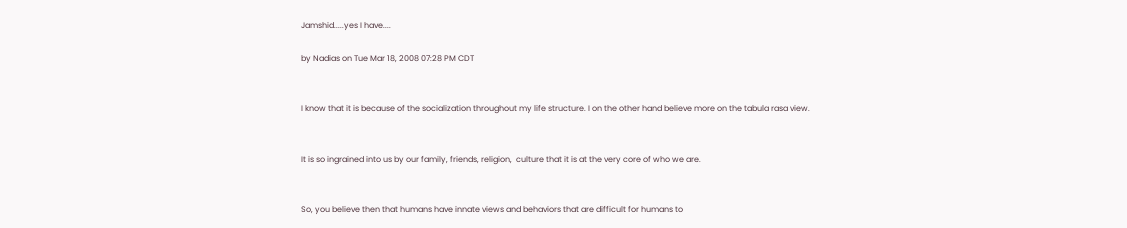Jamshid.....yes I have....

by Nadias on Tue Mar 18, 2008 07:28 PM CDT


I know that it is because of the socialization throughout my life structure. I on the other hand believe more on the tabula rasa view.


It is so ingrained into us by our family, friends, religion,  culture that it is at the very core of who we are.


So, you believe then that humans have innate views and behaviors that are difficult for humans to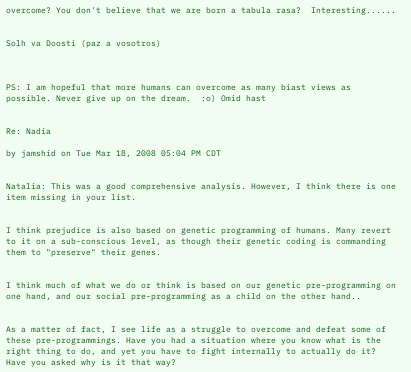overcome? You don't believe that we are born a tabula rasa?  Interesting......


Solh va Doosti (paz a vosotros)



PS: I am hopeful that more humans can overcome as many biast views as possible. Never give up on the dream.  :o) Omid hast


Re: Nadia

by jamshid on Tue Mar 18, 2008 05:04 PM CDT


Natalia: This was a good comprehensive analysis. However, I think there is one item missing in your list.


I think prejudice is also based on genetic programming of humans. Many revert to it on a sub-conscious level, as though their genetic coding is commanding them to "preserve" their genes.


I think much of what we do or think is based on our genetic pre-programming on one hand, and our social pre-programming as a child on the other hand..


As a matter of fact, I see life as a struggle to overcome and defeat some of these pre-programmings. Have you had a situation where you know what is the right thing to do, and yet you have to fight internally to actually do it? Have you asked why is it that way?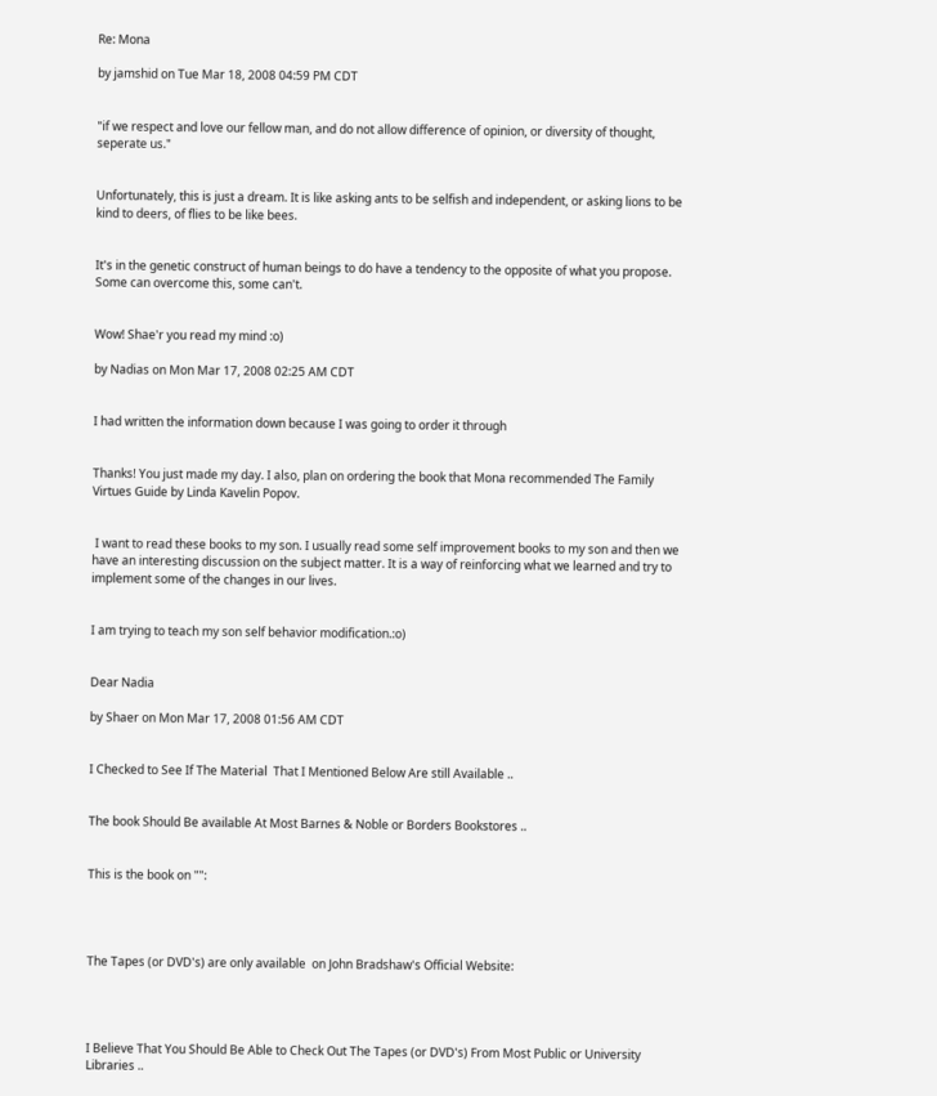Re: Mona

by jamshid on Tue Mar 18, 2008 04:59 PM CDT


"if we respect and love our fellow man, and do not allow difference of opinion, or diversity of thought, seperate us."


Unfortunately, this is just a dream. It is like asking ants to be selfish and independent, or asking lions to be kind to deers, of flies to be like bees.


It's in the genetic construct of human beings to do have a tendency to the opposite of what you propose. Some can overcome this, some can't.


Wow! Shae'r you read my mind :o)

by Nadias on Mon Mar 17, 2008 02:25 AM CDT


I had written the information down because I was going to order it through


Thanks! You just made my day. I also, plan on ordering the book that Mona recommended The Family Virtues Guide by Linda Kavelin Popov.


 I want to read these books to my son. I usually read some self improvement books to my son and then we have an interesting discussion on the subject matter. It is a way of reinforcing what we learned and try to implement some of the changes in our lives.


I am trying to teach my son self behavior modification.:o)


Dear Nadia

by Shaer on Mon Mar 17, 2008 01:56 AM CDT


I Checked to See If The Material  That I Mentioned Below Are still Available ..


The book Should Be available At Most Barnes & Noble or Borders Bookstores ..


This is the book on "":




The Tapes (or DVD's) are only available  on John Bradshaw's Official Website:




I Believe That You Should Be Able to Check Out The Tapes (or DVD's) From Most Public or University Libraries ..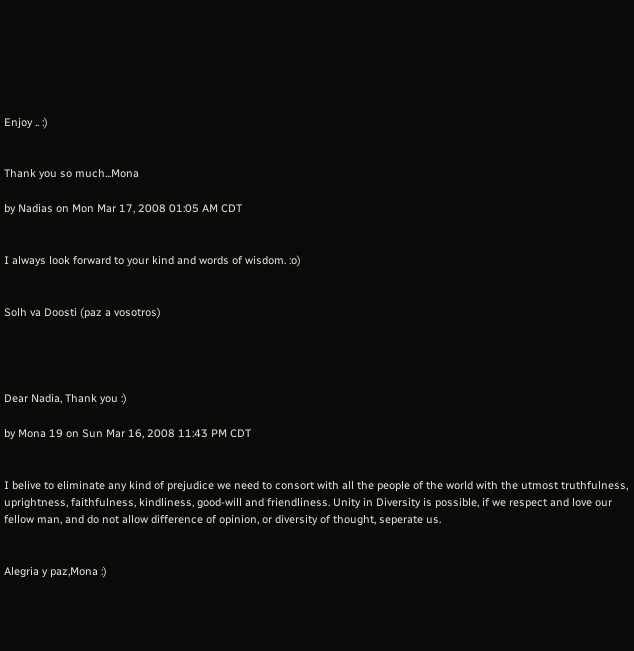Enjoy .. :)


Thank you so much...Mona

by Nadias on Mon Mar 17, 2008 01:05 AM CDT


I always look forward to your kind and words of wisdom. :o)


Solh va Doosti (paz a vosotros)




Dear Nadia, Thank you :)

by Mona 19 on Sun Mar 16, 2008 11:43 PM CDT


I belive to eliminate any kind of prejudice we need to consort with all the people of the world with the utmost truthfulness, uprightness, faithfulness, kindliness, good-will and friendliness. Unity in Diversity is possible, if we respect and love our fellow man, and do not allow difference of opinion, or diversity of thought, seperate us.


Alegria y paz,Mona :)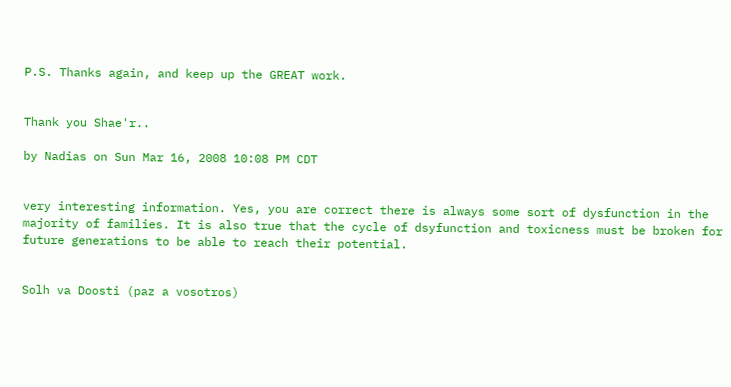P.S. Thanks again, and keep up the GREAT work.


Thank you Shae'r..

by Nadias on Sun Mar 16, 2008 10:08 PM CDT


very interesting information. Yes, you are correct there is always some sort of dysfunction in the majority of families. It is also true that the cycle of dsyfunction and toxicness must be broken for future generations to be able to reach their potential.


Solh va Doosti (paz a vosotros)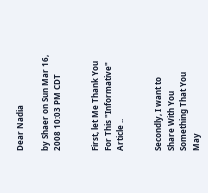Dear Nadia

by Shaer on Sun Mar 16, 2008 10:03 PM CDT


First, let Me Thank You For This "Informative" Article ..


Secondly, I want to Share With You Something That You May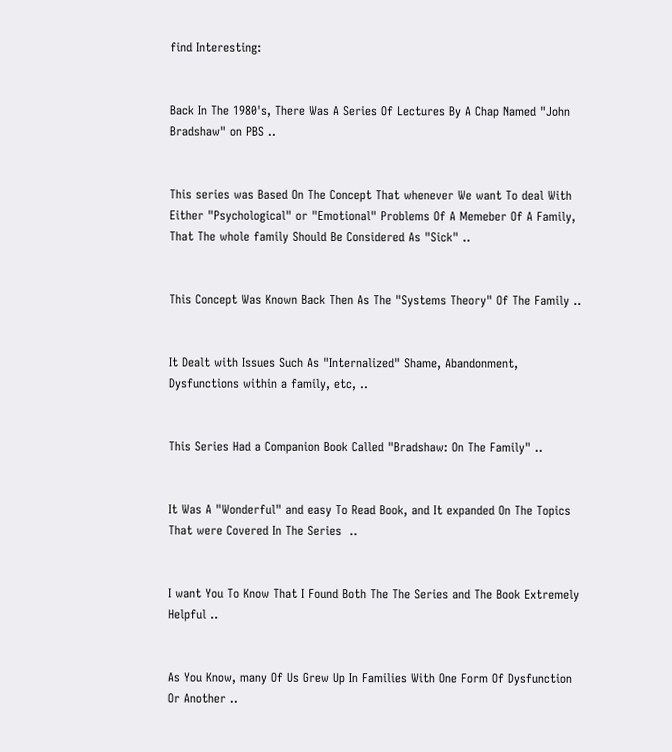find Interesting:


Back In The 1980's, There Was A Series Of Lectures By A Chap Named "John Bradshaw" on PBS ..


This series was Based On The Concept That whenever We want To deal With Either "Psychological" or "Emotional" Problems Of A Memeber Of A Family, That The whole family Should Be Considered As "Sick" ..


This Concept Was Known Back Then As The "Systems Theory" Of The Family ..


It Dealt with Issues Such As "Internalized" Shame, Abandonment, Dysfunctions within a family, etc, ..


This Series Had a Companion Book Called "Bradshaw: On The Family" ..


It Was A "Wonderful" and easy To Read Book, and It expanded On The Topics That were Covered In The Series  ..


I want You To Know That I Found Both The The Series and The Book Extremely Helpful ..


As You Know, many Of Us Grew Up In Families With One Form Of Dysfunction Or Another ..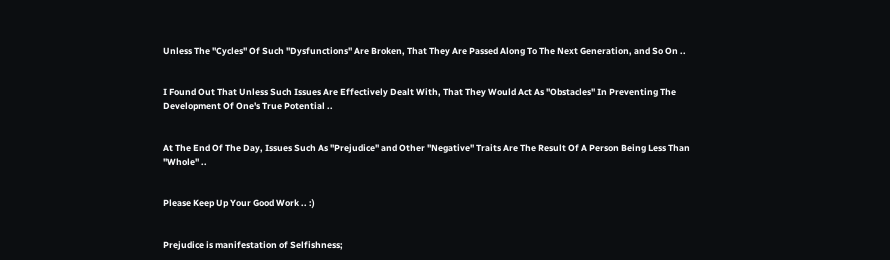Unless The "Cycles" Of Such "Dysfunctions" Are Broken, That They Are Passed Along To The Next Generation, and So On ..


I Found Out That Unless Such Issues Are Effectively Dealt With, That They Would Act As "Obstacles" In Preventing The Development Of One's True Potential ..


At The End Of The Day, Issues Such As "Prejudice" and Other "Negative" Traits Are The Result Of A Person Being Less Than "Whole" ..


Please Keep Up Your Good Work .. :)


Prejudice is manifestation of Selfishness;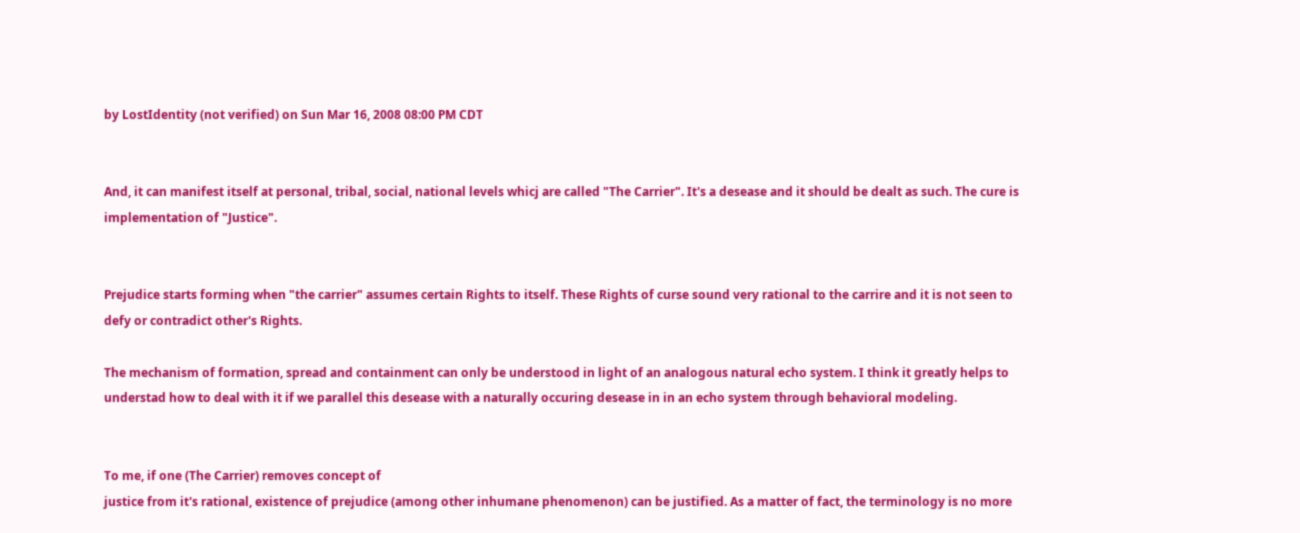by LostIdentity (not verified) on Sun Mar 16, 2008 08:00 PM CDT


And, it can manifest itself at personal, tribal, social, national levels whicj are called "The Carrier". It's a desease and it should be dealt as such. The cure is implementation of "Justice".


Prejudice starts forming when "the carrier" assumes certain Rights to itself. These Rights of curse sound very rational to the carrire and it is not seen to defy or contradict other's Rights.

The mechanism of formation, spread and containment can only be understood in light of an analogous natural echo system. I think it greatly helps to understad how to deal with it if we parallel this desease with a naturally occuring desease in in an echo system through behavioral modeling.


To me, if one (The Carrier) removes concept of
justice from it's rational, existence of prejudice (among other inhumane phenomenon) can be justified. As a matter of fact, the terminology is no more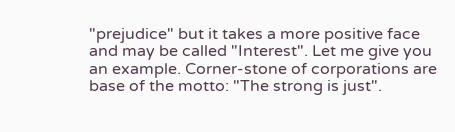"prejudice" but it takes a more positive face and may be called "Interest". Let me give you an example. Corner-stone of corporations are base of the motto: "The strong is just".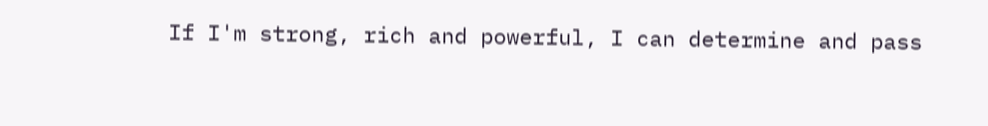If I'm strong, rich and powerful, I can determine and pass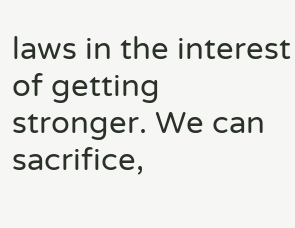laws in the interest of getting stronger. We can sacrifice,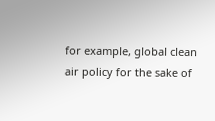for example, global clean air policy for the sake of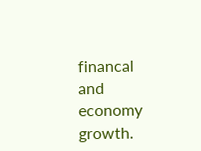financal and economy growth.